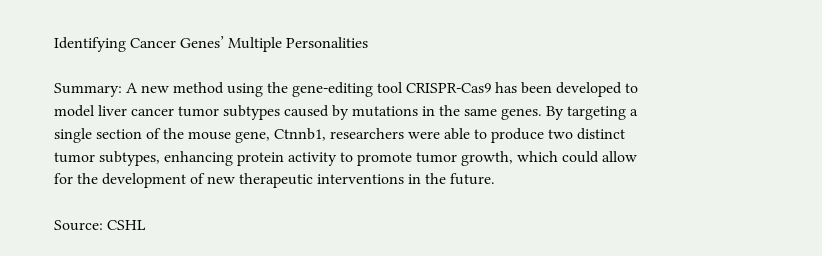Identifying Cancer Genes’ Multiple Personalities

Summary: A new method using the gene-editing tool CRISPR-Cas9 has been developed to model liver cancer tumor subtypes caused by mutations in the same genes. By targeting a single section of the mouse gene, Ctnnb1, researchers were able to produce two distinct tumor subtypes, enhancing protein activity to promote tumor growth, which could allow for the development of new therapeutic interventions in the future.

Source: CSHL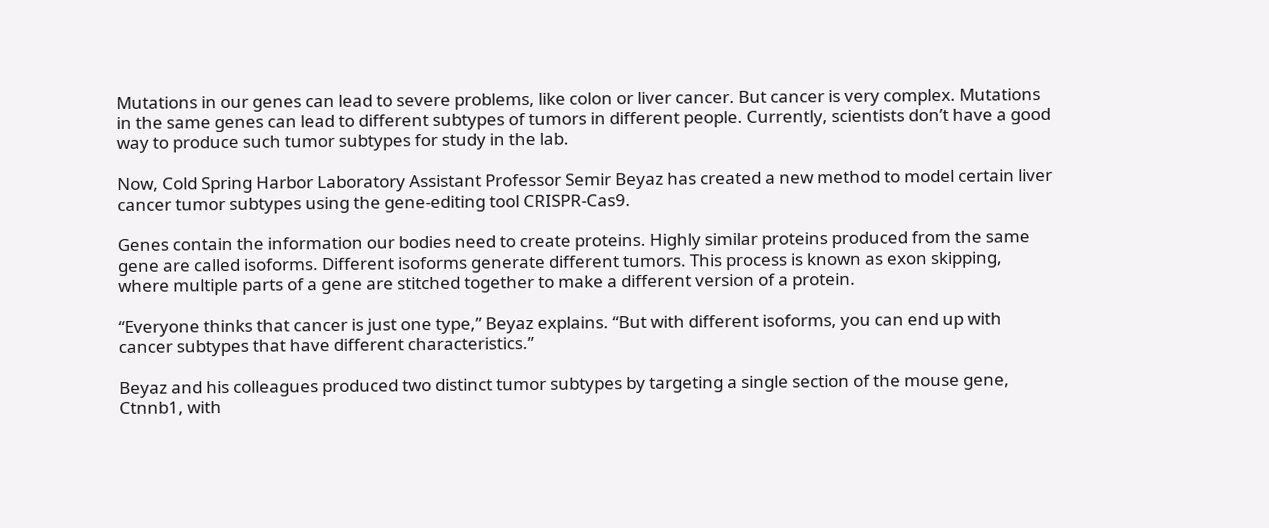Mutations in our genes can lead to severe problems, like colon or liver cancer. But cancer is very complex. Mutations in the same genes can lead to different subtypes of tumors in different people. Currently, scientists don’t have a good way to produce such tumor subtypes for study in the lab.

Now, Cold Spring Harbor Laboratory Assistant Professor Semir Beyaz has created a new method to model certain liver cancer tumor subtypes using the gene-editing tool CRISPR-Cas9.

Genes contain the information our bodies need to create proteins. Highly similar proteins produced from the same gene are called isoforms. Different isoforms generate different tumors. This process is known as exon skipping, where multiple parts of a gene are stitched together to make a different version of a protein.

“Everyone thinks that cancer is just one type,” Beyaz explains. “But with different isoforms, you can end up with cancer subtypes that have different characteristics.”

Beyaz and his colleagues produced two distinct tumor subtypes by targeting a single section of the mouse gene, Ctnnb1, with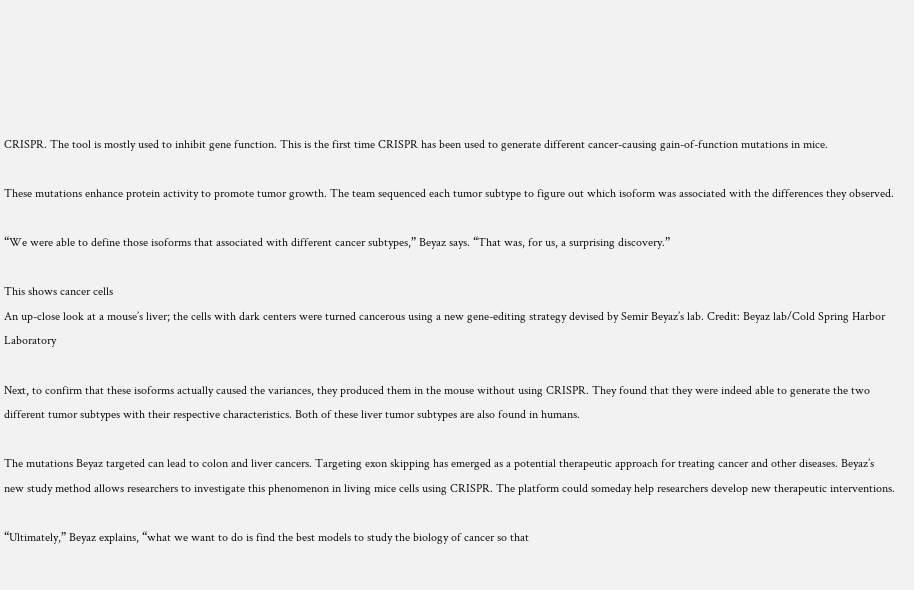CRISPR. The tool is mostly used to inhibit gene function. This is the first time CRISPR has been used to generate different cancer-causing gain-of-function mutations in mice.

These mutations enhance protein activity to promote tumor growth. The team sequenced each tumor subtype to figure out which isoform was associated with the differences they observed.

“We were able to define those isoforms that associated with different cancer subtypes,” Beyaz says. “That was, for us, a surprising discovery.”

This shows cancer cells
An up-close look at a mouse’s liver; the cells with dark centers were turned cancerous using a new gene-editing strategy devised by Semir Beyaz’s lab. Credit: Beyaz lab/Cold Spring Harbor Laboratory

Next, to confirm that these isoforms actually caused the variances, they produced them in the mouse without using CRISPR. They found that they were indeed able to generate the two different tumor subtypes with their respective characteristics. Both of these liver tumor subtypes are also found in humans.

The mutations Beyaz targeted can lead to colon and liver cancers. Targeting exon skipping has emerged as a potential therapeutic approach for treating cancer and other diseases. Beyaz’s new study method allows researchers to investigate this phenomenon in living mice cells using CRISPR. The platform could someday help researchers develop new therapeutic interventions.

“Ultimately,” Beyaz explains, “what we want to do is find the best models to study the biology of cancer so that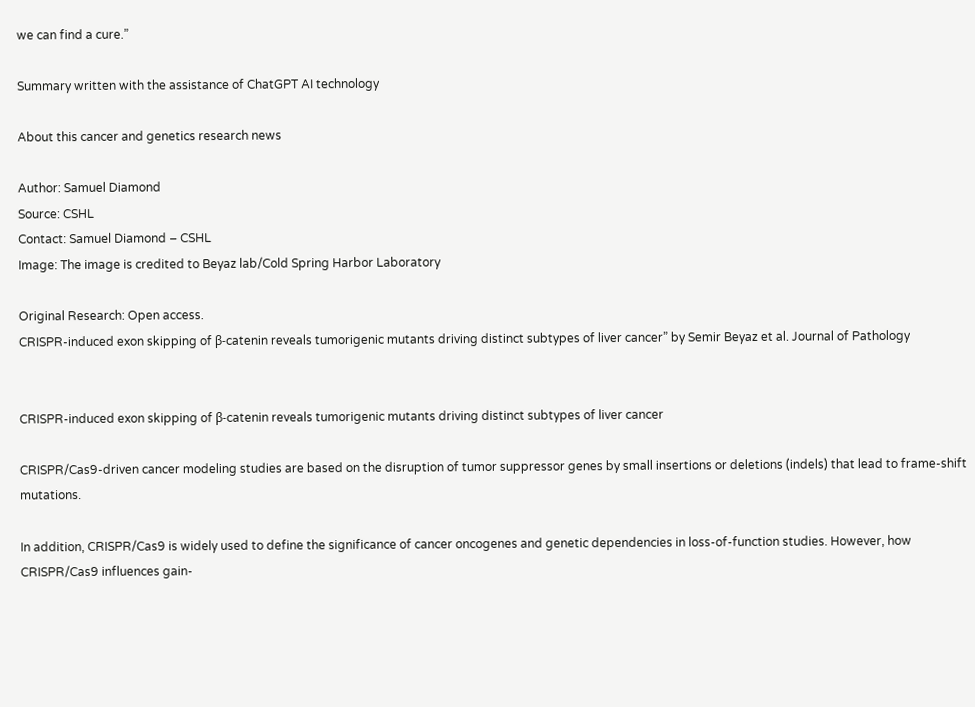we can find a cure.”

Summary written with the assistance of ChatGPT AI technology

About this cancer and genetics research news

Author: Samuel Diamond
Source: CSHL
Contact: Samuel Diamond – CSHL
Image: The image is credited to Beyaz lab/Cold Spring Harbor Laboratory

Original Research: Open access.
CRISPR-induced exon skipping of β-catenin reveals tumorigenic mutants driving distinct subtypes of liver cancer” by Semir Beyaz et al. Journal of Pathology


CRISPR-induced exon skipping of β-catenin reveals tumorigenic mutants driving distinct subtypes of liver cancer

CRISPR/Cas9-driven cancer modeling studies are based on the disruption of tumor suppressor genes by small insertions or deletions (indels) that lead to frame-shift mutations.

In addition, CRISPR/Cas9 is widely used to define the significance of cancer oncogenes and genetic dependencies in loss-of-function studies. However, how CRISPR/Cas9 influences gain-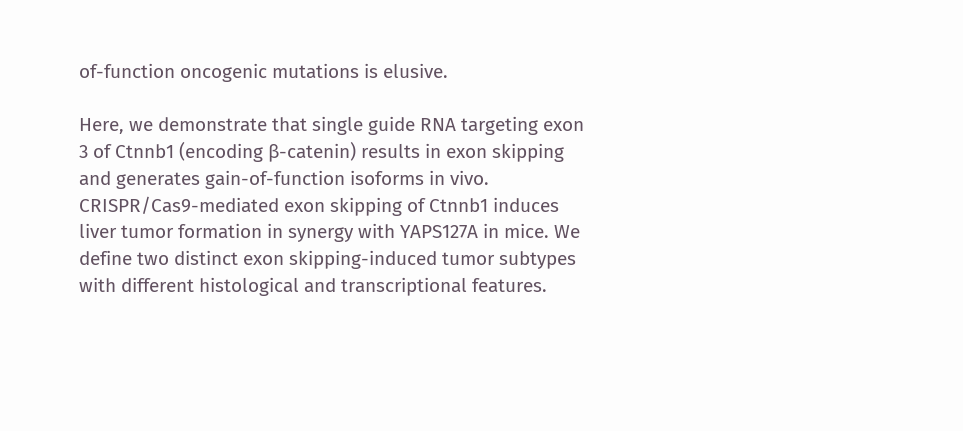of-function oncogenic mutations is elusive.

Here, we demonstrate that single guide RNA targeting exon 3 of Ctnnb1 (encoding β-catenin) results in exon skipping and generates gain-of-function isoforms in vivo. CRISPR/Cas9-mediated exon skipping of Ctnnb1 induces liver tumor formation in synergy with YAPS127A in mice. We define two distinct exon skipping-induced tumor subtypes with different histological and transcriptional features.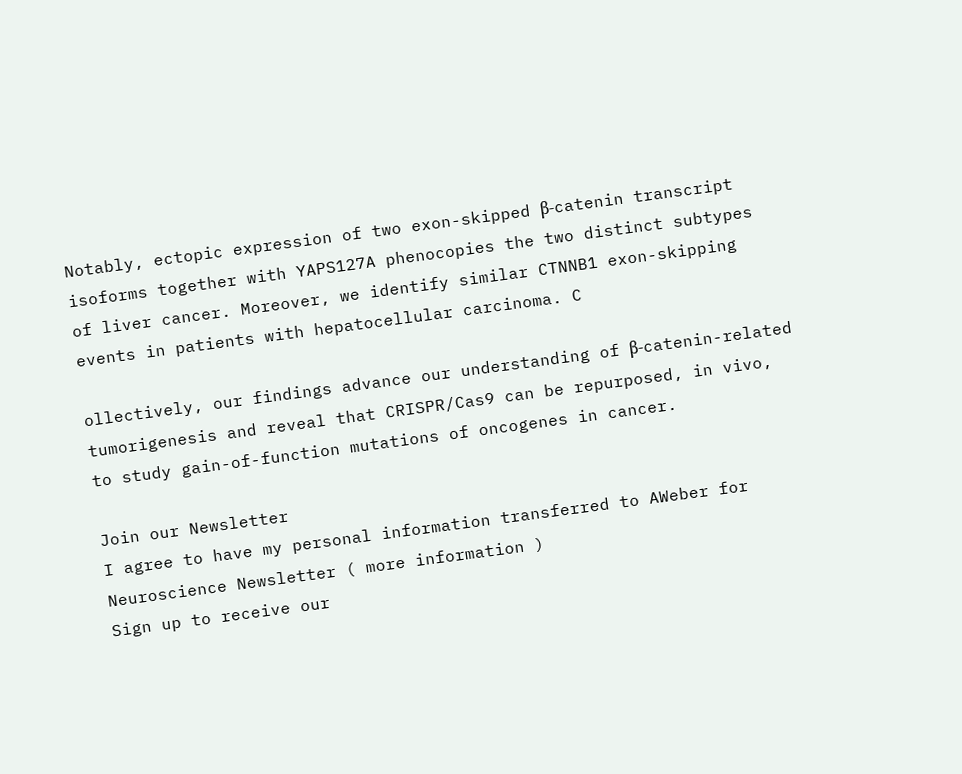Notably, ectopic expression of two exon-skipped β-catenin transcript isoforms together with YAPS127A phenocopies the two distinct subtypes of liver cancer. Moreover, we identify similar CTNNB1 exon-skipping events in patients with hepatocellular carcinoma. C

ollectively, our findings advance our understanding of β-catenin-related tumorigenesis and reveal that CRISPR/Cas9 can be repurposed, in vivo, to study gain-of-function mutations of oncogenes in cancer.

Join our Newsletter
I agree to have my personal information transferred to AWeber for Neuroscience Newsletter ( more information )
Sign up to receive our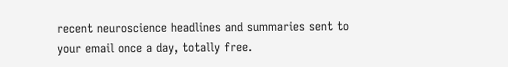recent neuroscience headlines and summaries sent to your email once a day, totally free.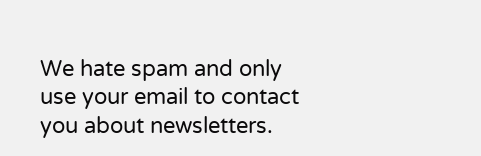We hate spam and only use your email to contact you about newsletters.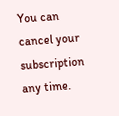You can cancel your subscription any time.